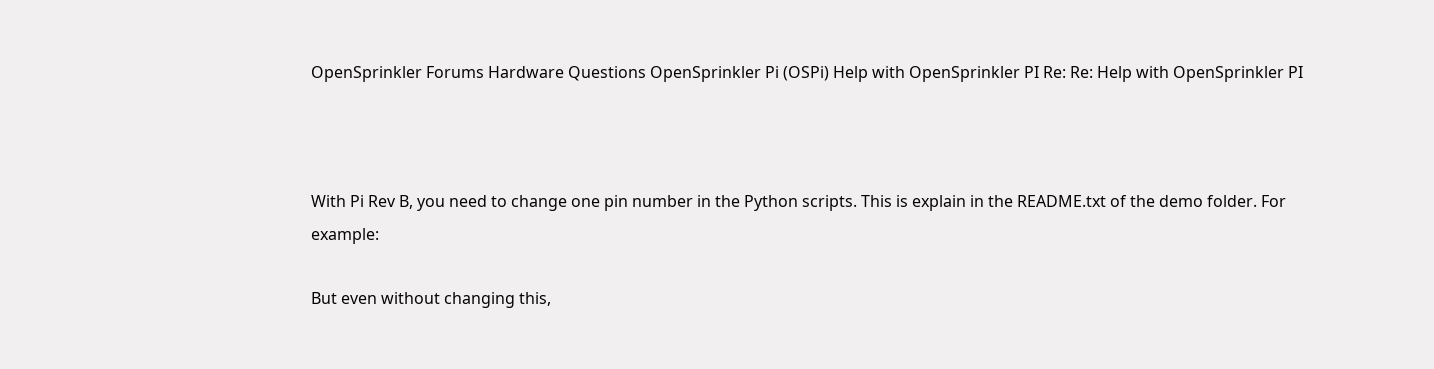OpenSprinkler Forums Hardware Questions OpenSprinkler Pi (OSPi) Help with OpenSprinkler PI Re: Re: Help with OpenSprinkler PI



With Pi Rev B, you need to change one pin number in the Python scripts. This is explain in the README.txt of the demo folder. For example:

But even without changing this,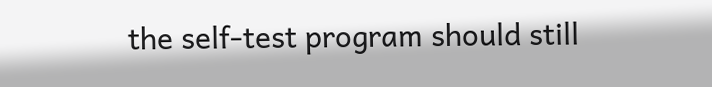the self-test program should still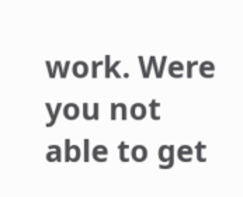work. Were you not able to get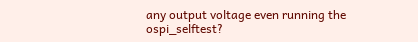any output voltage even running the ospi_selftest?